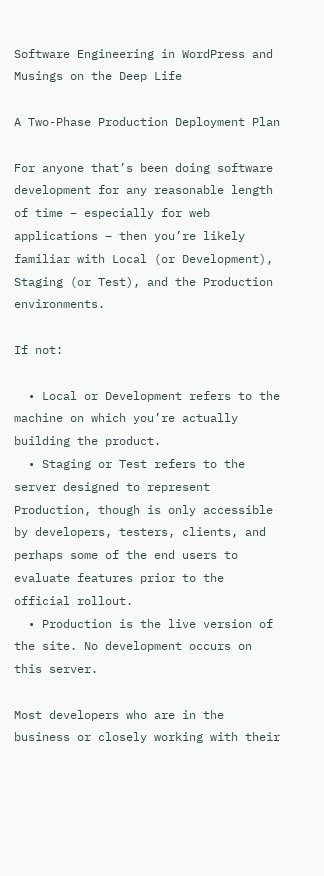Software Engineering in WordPress and Musings on the Deep Life

A Two-Phase Production Deployment Plan

For anyone that’s been doing software development for any reasonable length of time – especially for web applications – then you’re likely familiar with Local (or Development), Staging (or Test), and the Production environments.

If not:

  • Local or Development refers to the machine on which you’re actually building the product.
  • Staging or Test refers to the server designed to represent Production, though is only accessible by developers, testers, clients, and perhaps some of the end users to evaluate features prior to the official rollout.
  • Production is the live version of the site. No development occurs on this server.

Most developers who are in the business or closely working with their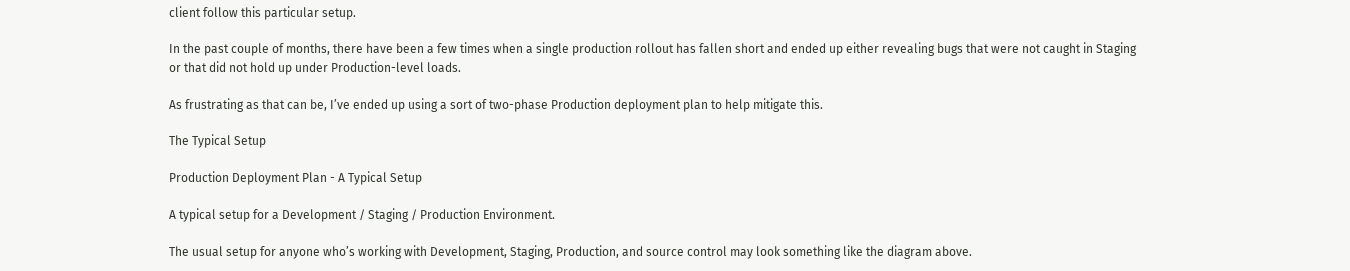client follow this particular setup.

In the past couple of months, there have been a few times when a single production rollout has fallen short and ended up either revealing bugs that were not caught in Staging or that did not hold up under Production-level loads.

As frustrating as that can be, I’ve ended up using a sort of two-phase Production deployment plan to help mitigate this.

The Typical Setup

Production Deployment Plan - A Typical Setup

A typical setup for a Development / Staging / Production Environment.

The usual setup for anyone who’s working with Development, Staging, Production, and source control may look something like the diagram above.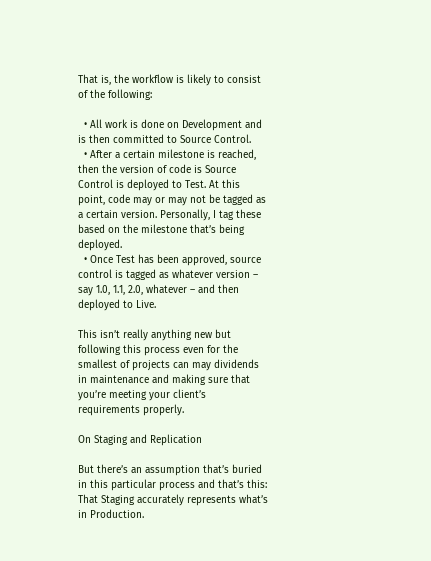That is, the workflow is likely to consist of the following:

  • All work is done on Development and is then committed to Source Control.
  • After a certain milestone is reached, then the version of code is Source Control is deployed to Test. At this point, code may or may not be tagged as a certain version. Personally, I tag these based on the milestone that’s being deployed.
  • Once Test has been approved, source control is tagged as whatever version – say 1.0, 1.1, 2.0, whatever – and then deployed to Live.

This isn’t really anything new but following this process even for the smallest of projects can may dividends in maintenance and making sure that you’re meeting your client’s requirements properly.

On Staging and Replication

But there’s an assumption that’s buried in this particular process and that’s this: That Staging accurately represents what’s in Production.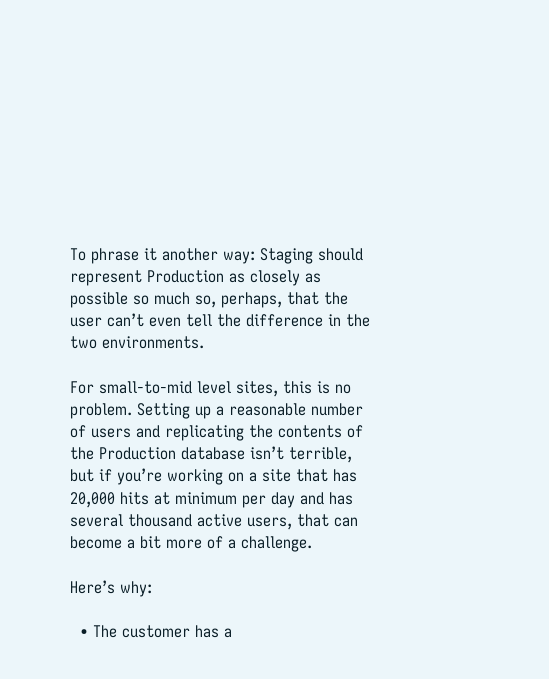To phrase it another way: Staging should represent Production as closely as possible so much so, perhaps, that the user can’t even tell the difference in the two environments.

For small-to-mid level sites, this is no problem. Setting up a reasonable number of users and replicating the contents of the Production database isn’t terrible, but if you’re working on a site that has 20,000 hits at minimum per day and has several thousand active users, that can become a bit more of a challenge.

Here’s why:

  • The customer has a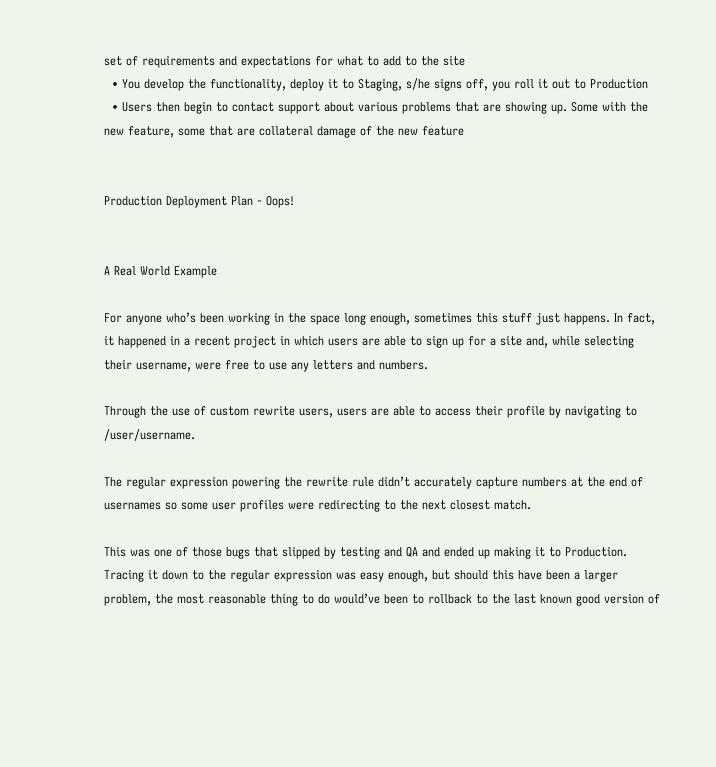set of requirements and expectations for what to add to the site
  • You develop the functionality, deploy it to Staging, s/he signs off, you roll it out to Production
  • Users then begin to contact support about various problems that are showing up. Some with the new feature, some that are collateral damage of the new feature


Production Deployment Plan - Oops!


A Real World Example

For anyone who’s been working in the space long enough, sometimes this stuff just happens. In fact, it happened in a recent project in which users are able to sign up for a site and, while selecting their username, were free to use any letters and numbers.

Through the use of custom rewrite users, users are able to access their profile by navigating to /user/username.

The regular expression powering the rewrite rule didn’t accurately capture numbers at the end of usernames so some user profiles were redirecting to the next closest match.

This was one of those bugs that slipped by testing and QA and ended up making it to Production. Tracing it down to the regular expression was easy enough, but should this have been a larger problem, the most reasonable thing to do would’ve been to rollback to the last known good version of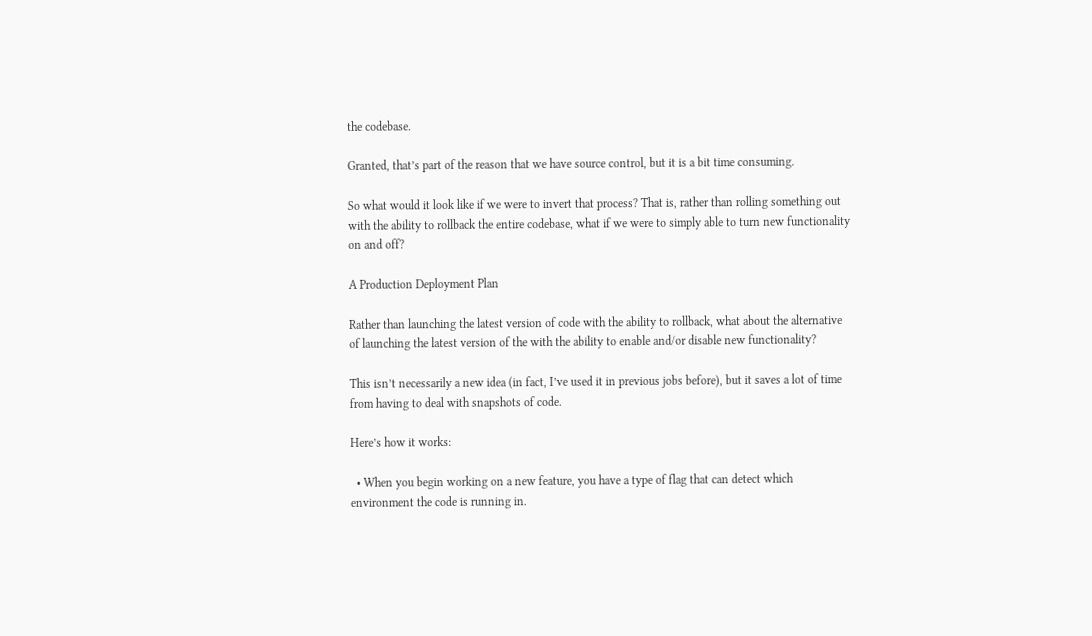the codebase.

Granted, that’s part of the reason that we have source control, but it is a bit time consuming.

So what would it look like if we were to invert that process? That is, rather than rolling something out with the ability to rollback the entire codebase, what if we were to simply able to turn new functionality on and off?

A Production Deployment Plan

Rather than launching the latest version of code with the ability to rollback, what about the alternative of launching the latest version of the with the ability to enable and/or disable new functionality?

This isn’t necessarily a new idea (in fact, I’ve used it in previous jobs before), but it saves a lot of time from having to deal with snapshots of code.

Here’s how it works:

  • When you begin working on a new feature, you have a type of flag that can detect which environment the code is running in.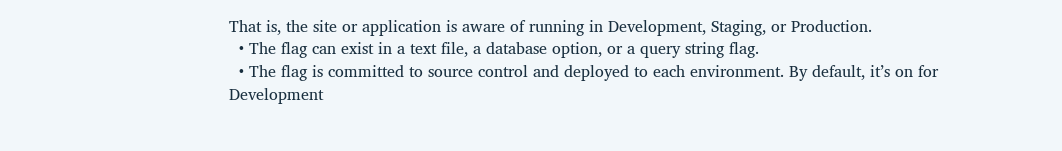That is, the site or application is aware of running in Development, Staging, or Production.
  • The flag can exist in a text file, a database option, or a query string flag.
  • The flag is committed to source control and deployed to each environment. By default, it’s on for Development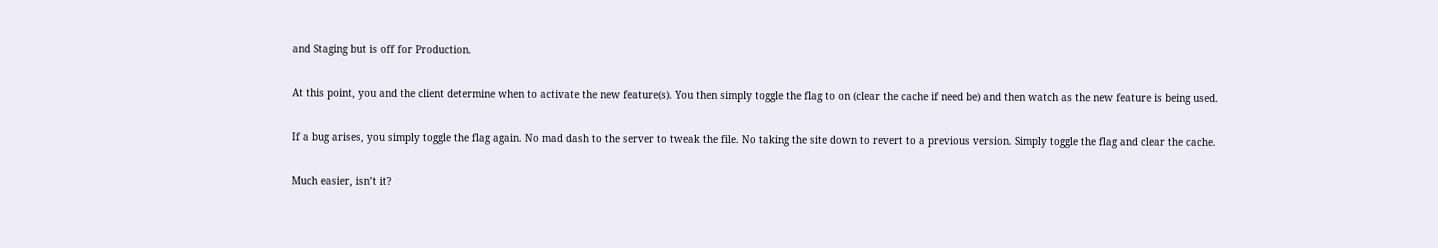and Staging but is off for Production.

At this point, you and the client determine when to activate the new feature(s). You then simply toggle the flag to on (clear the cache if need be) and then watch as the new feature is being used.

If a bug arises, you simply toggle the flag again. No mad dash to the server to tweak the file. No taking the site down to revert to a previous version. Simply toggle the flag and clear the cache.

Much easier, isn’t it?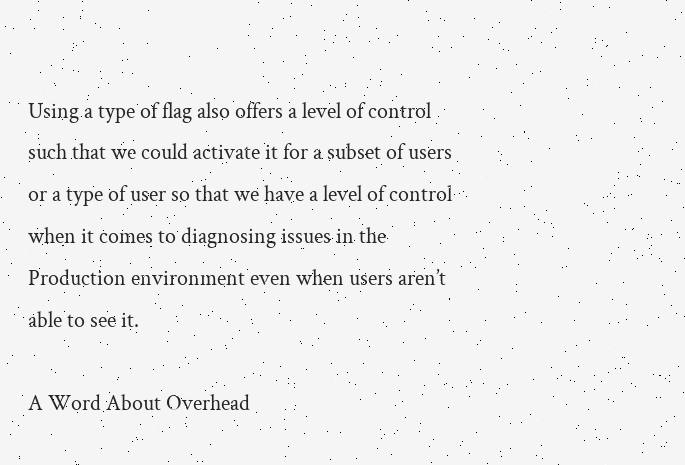Using a type of flag also offers a level of control such that we could activate it for a subset of users or a type of user so that we have a level of control when it comes to diagnosing issues in the Production environment even when users aren’t able to see it.

A Word About Overhead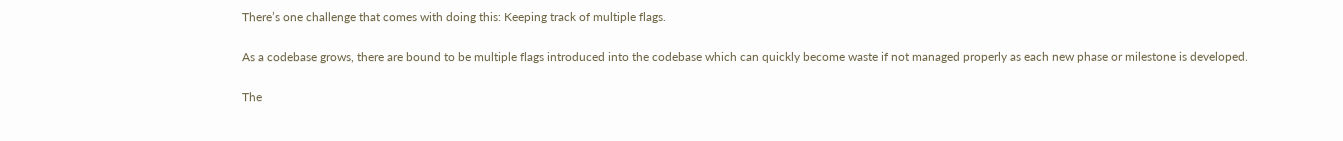There’s one challenge that comes with doing this: Keeping track of multiple flags.

As a codebase grows, there are bound to be multiple flags introduced into the codebase which can quickly become waste if not managed properly as each new phase or milestone is developed.

The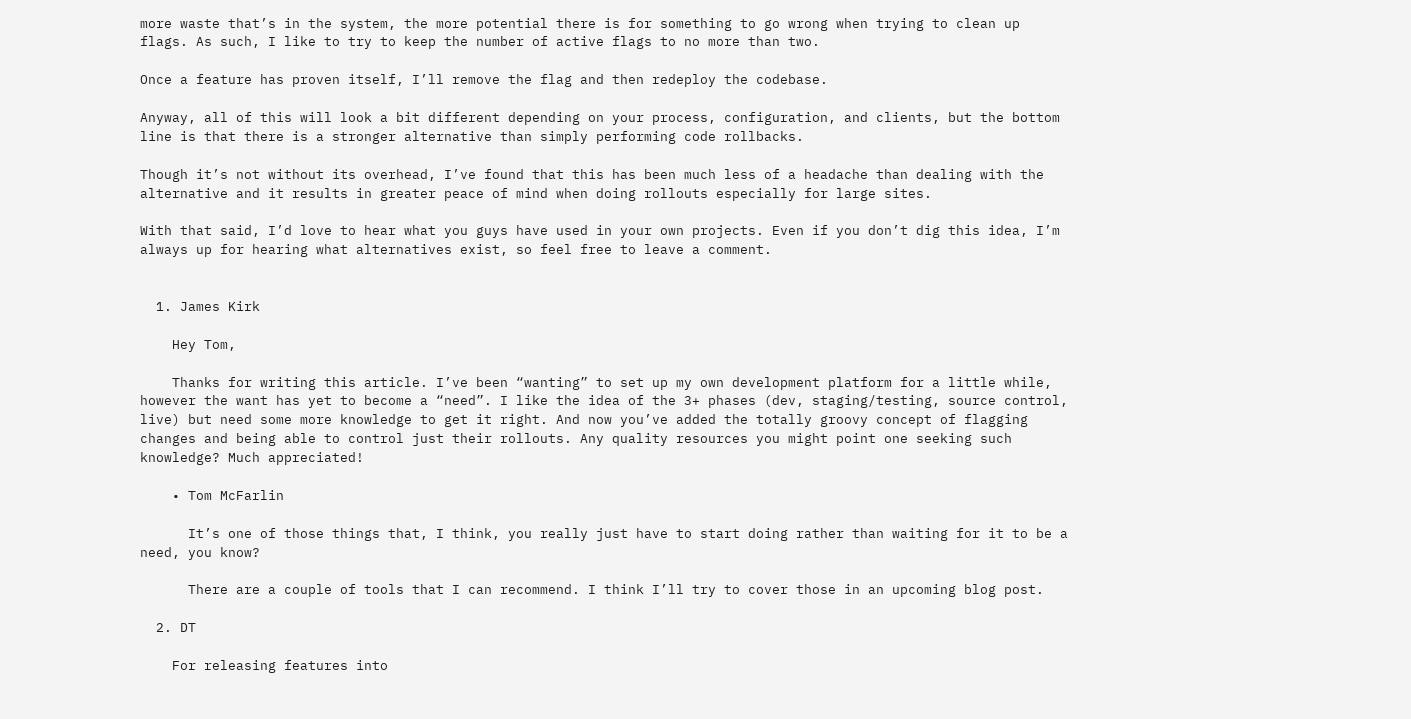more waste that’s in the system, the more potential there is for something to go wrong when trying to clean up flags. As such, I like to try to keep the number of active flags to no more than two.

Once a feature has proven itself, I’ll remove the flag and then redeploy the codebase.

Anyway, all of this will look a bit different depending on your process, configuration, and clients, but the bottom line is that there is a stronger alternative than simply performing code rollbacks.

Though it’s not without its overhead, I’ve found that this has been much less of a headache than dealing with the alternative and it results in greater peace of mind when doing rollouts especially for large sites.

With that said, I’d love to hear what you guys have used in your own projects. Even if you don’t dig this idea, I’m always up for hearing what alternatives exist, so feel free to leave a comment.


  1. James Kirk

    Hey Tom,

    Thanks for writing this article. I’ve been “wanting” to set up my own development platform for a little while, however the want has yet to become a “need”. I like the idea of the 3+ phases (dev, staging/testing, source control, live) but need some more knowledge to get it right. And now you’ve added the totally groovy concept of flagging changes and being able to control just their rollouts. Any quality resources you might point one seeking such knowledge? Much appreciated!

    • Tom McFarlin

      It’s one of those things that, I think, you really just have to start doing rather than waiting for it to be a need, you know?

      There are a couple of tools that I can recommend. I think I’ll try to cover those in an upcoming blog post.

  2. DT

    For releasing features into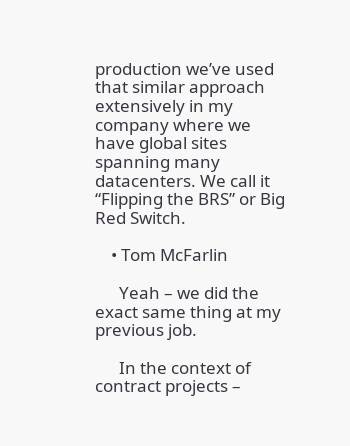production we’ve used that similar approach extensively in my company where we have global sites spanning many datacenters. We call it “Flipping the BRS” or Big Red Switch.

    • Tom McFarlin

      Yeah – we did the exact same thing at my previous job.

      In the context of contract projects –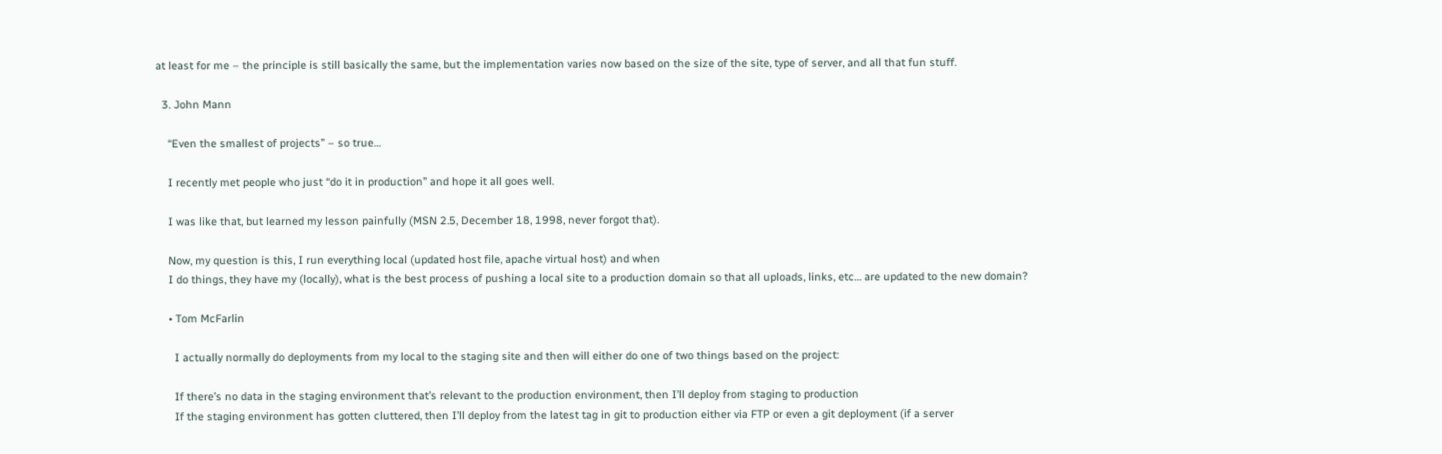at least for me – the principle is still basically the same, but the implementation varies now based on the size of the site, type of server, and all that fun stuff.

  3. John Mann

    “Even the smallest of projects” – so true…

    I recently met people who just “do it in production” and hope it all goes well.

    I was like that, but learned my lesson painfully (MSN 2.5, December 18, 1998, never forgot that).

    Now, my question is this, I run everything local (updated host file, apache virtual host) and when
    I do things, they have my (locally), what is the best process of pushing a local site to a production domain so that all uploads, links, etc… are updated to the new domain?

    • Tom McFarlin

      I actually normally do deployments from my local to the staging site and then will either do one of two things based on the project:

      If there’s no data in the staging environment that’s relevant to the production environment, then I’ll deploy from staging to production
      If the staging environment has gotten cluttered, then I’ll deploy from the latest tag in git to production either via FTP or even a git deployment (if a server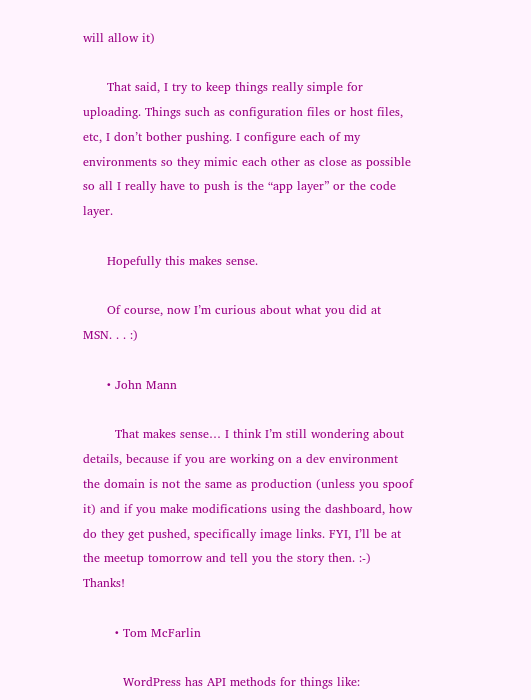will allow it)

      That said, I try to keep things really simple for uploading. Things such as configuration files or host files, etc, I don’t bother pushing. I configure each of my environments so they mimic each other as close as possible so all I really have to push is the “app layer” or the code layer.

      Hopefully this makes sense.

      Of course, now I’m curious about what you did at MSN. . . :)

      • John Mann

        That makes sense… I think I’m still wondering about details, because if you are working on a dev environment the domain is not the same as production (unless you spoof it) and if you make modifications using the dashboard, how do they get pushed, specifically image links. FYI, I’ll be at the meetup tomorrow and tell you the story then. :-) Thanks!

        • Tom McFarlin

          WordPress has API methods for things like: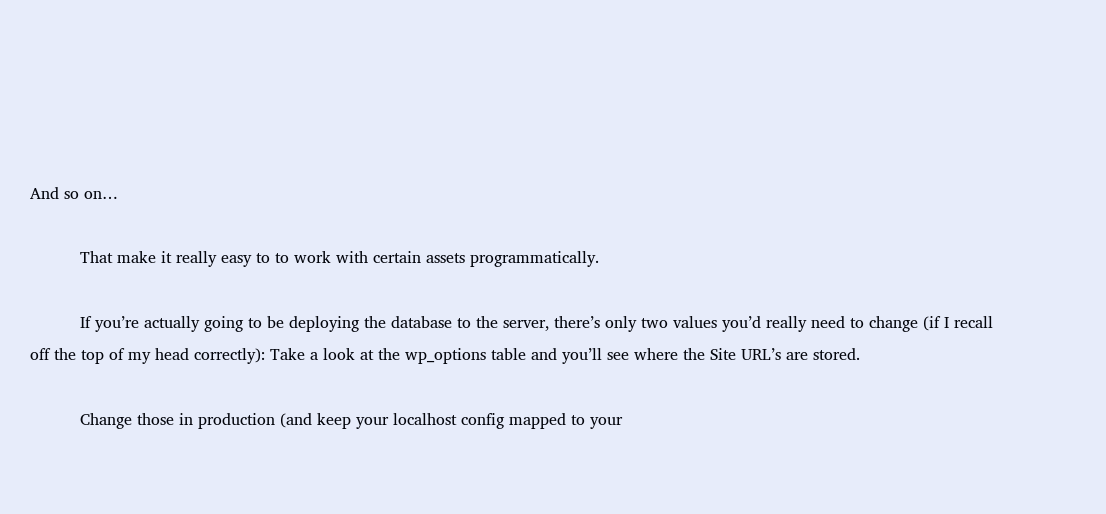And so on…

          That make it really easy to to work with certain assets programmatically.

          If you’re actually going to be deploying the database to the server, there’s only two values you’d really need to change (if I recall off the top of my head correctly): Take a look at the wp_options table and you’ll see where the Site URL’s are stored.

          Change those in production (and keep your localhost config mapped to your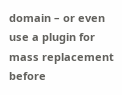domain – or even use a plugin for mass replacement before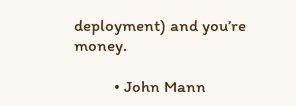deployment) and you’re money.

          • John Mann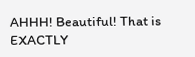AHHH! Beautiful! That is EXACTLY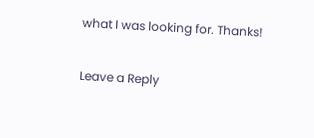what I was looking for. Thanks!

Leave a Reply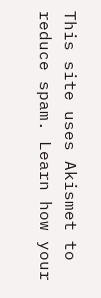This site uses Akismet to reduce spam. Learn how your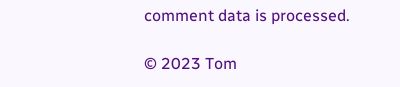comment data is processed.

© 2023 Tom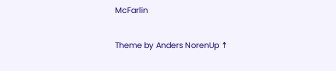McFarlin

Theme by Anders NorenUp ↑